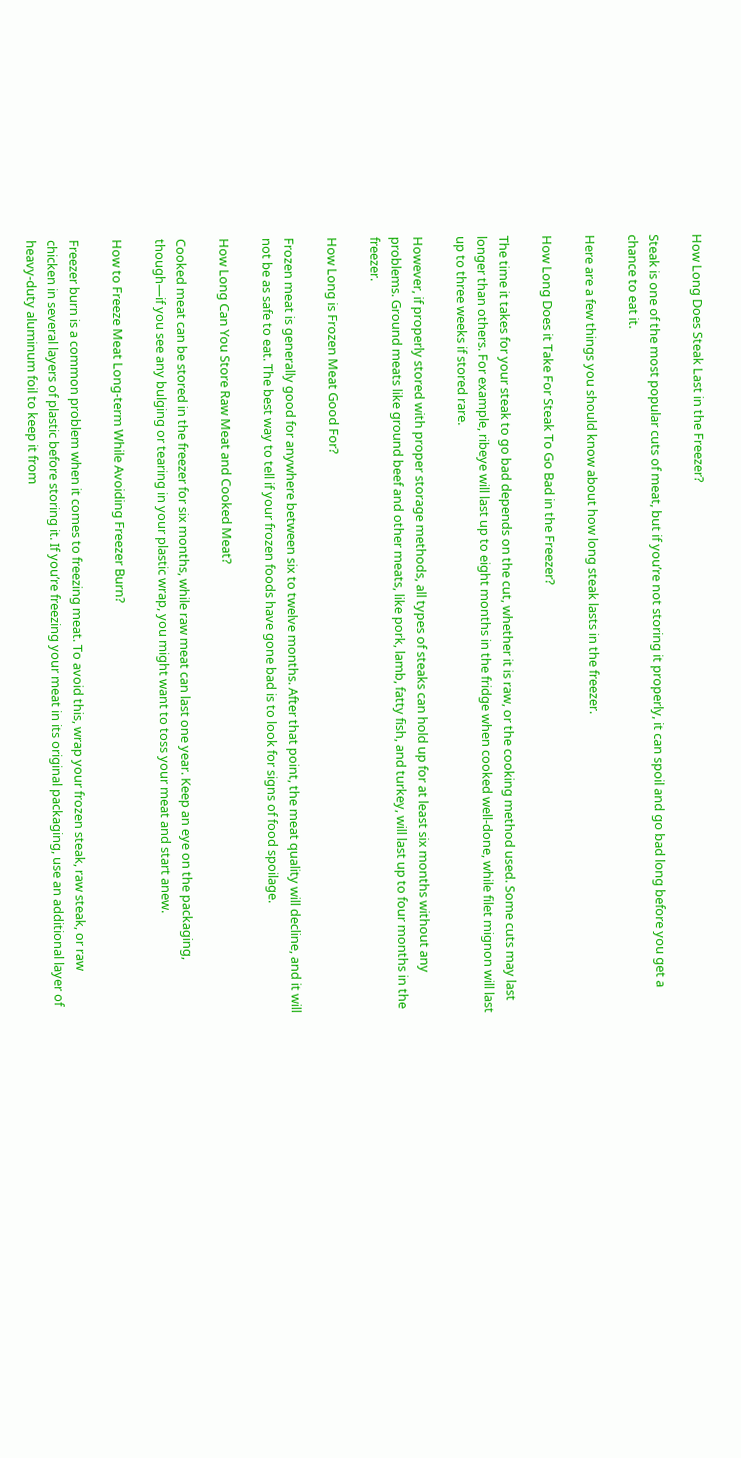How Long Does Steak Last in the Freezer?

Steak is one of the most popular cuts of meat, but if you’re not storing it properly, it can spoil and go bad long before you get a chance to eat it.

Here are a few things you should know about how long steak lasts in the freezer.

How Long Does it Take For Steak To Go Bad in the Freezer?

The time it takes for your steak to go bad depends on the cut, whether it is raw, or the cooking method used. Some cuts may last longer than others. For example, ribeye will last up to eight months in the fridge when cooked well-done, while filet mignon will last up to three weeks if stored rare.

However, if properly stored with proper storage methods, all types of steaks can hold up for at least six months without any problems. Ground meats like ground beef and other meats, like pork, lamb, fatty fish, and turkey, will last up to four months in the freezer.

How Long is Frozen Meat Good For?

Frozen meat is generally good for anywhere between six to twelve months. After that point, the meat quality will decline, and it will not be as safe to eat. The best way to tell if your frozen foods have gone bad is to look for signs of food spoilage.

How Long Can You Store Raw Meat and Cooked Meat?

Cooked meat can be stored in the freezer for six months, while raw meat can last one year. Keep an eye on the packaging, though—if you see any bulging or tearing in your plastic wrap, you might want to toss your meat and start anew.

How to Freeze Meat Long-term While Avoiding Freezer Burn?

Freezer burn is a common problem when it comes to freezing meat. To avoid this, wrap your frozen steak, raw steak, or raw chicken in several layers of plastic before storing it. If you’re freezing your meat in its original packaging, use an additional layer of heavy-duty aluminum foil to keep it from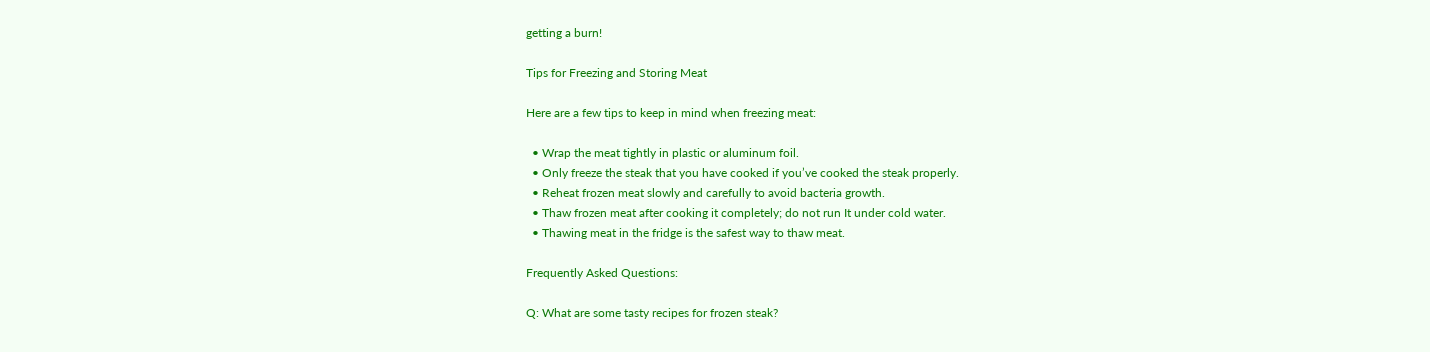getting a burn!

Tips for Freezing and Storing Meat

Here are a few tips to keep in mind when freezing meat:

  • Wrap the meat tightly in plastic or aluminum foil.
  • Only freeze the steak that you have cooked if you’ve cooked the steak properly.
  • Reheat frozen meat slowly and carefully to avoid bacteria growth.
  • Thaw frozen meat after cooking it completely; do not run It under cold water.
  • Thawing meat in the fridge is the safest way to thaw meat.

Frequently Asked Questions:

Q: What are some tasty recipes for frozen steak?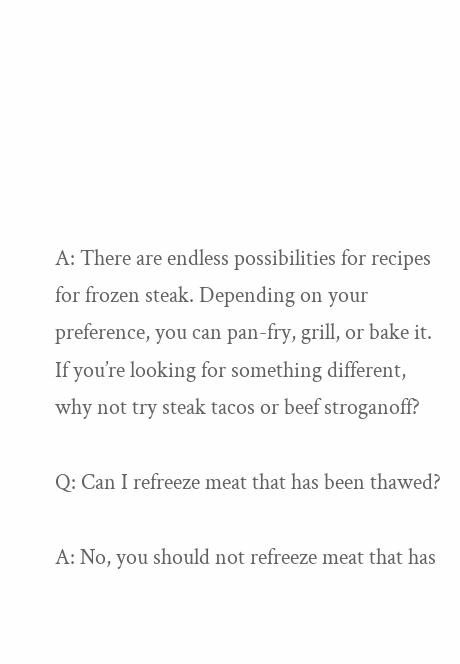A: There are endless possibilities for recipes for frozen steak. Depending on your preference, you can pan-fry, grill, or bake it. If you’re looking for something different, why not try steak tacos or beef stroganoff?

Q: Can I refreeze meat that has been thawed?

A: No, you should not refreeze meat that has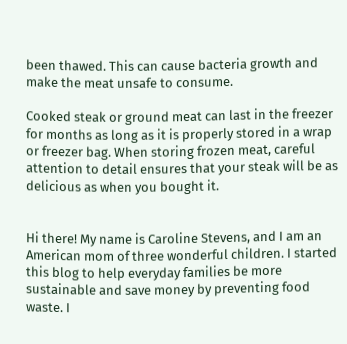been thawed. This can cause bacteria growth and make the meat unsafe to consume.

Cooked steak or ground meat can last in the freezer for months as long as it is properly stored in a wrap or freezer bag. When storing frozen meat, careful attention to detail ensures that your steak will be as delicious as when you bought it.


Hi there! My name is Caroline Stevens, and I am an American mom of three wonderful children. I started this blog to help everyday families be more sustainable and save money by preventing food waste. I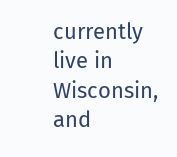currently live in Wisconsin, and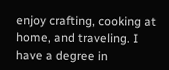enjoy crafting, cooking at home, and traveling. I have a degree in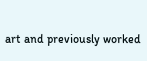art and previously worked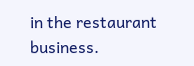in the restaurant business.